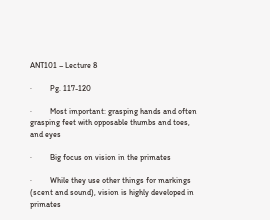ANT101 – Lecture 8

·         Pg. 117-120

·         Most important: grasping hands and often grasping feet with opposable thumbs and toes, and eyes

·         Big focus on vision in the primates

·         While they use other things for markings (scent and sound), vision is highly developed in primates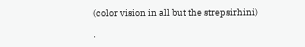(color vision in all but the strepsirhini)

·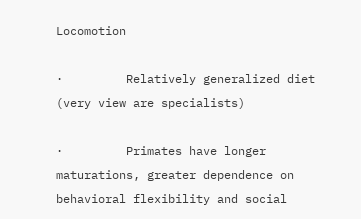Locomotion

·         Relatively generalized diet (very view are specialists)

·         Primates have longer maturations, greater dependence on behavioral flexibility and social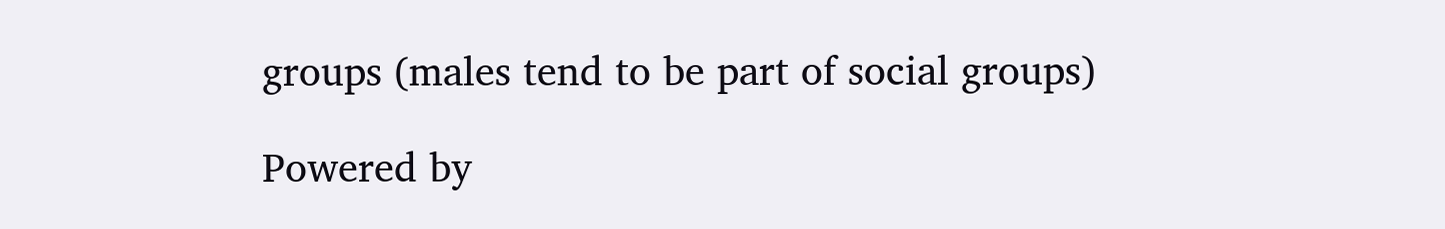groups (males tend to be part of social groups)

Powered by